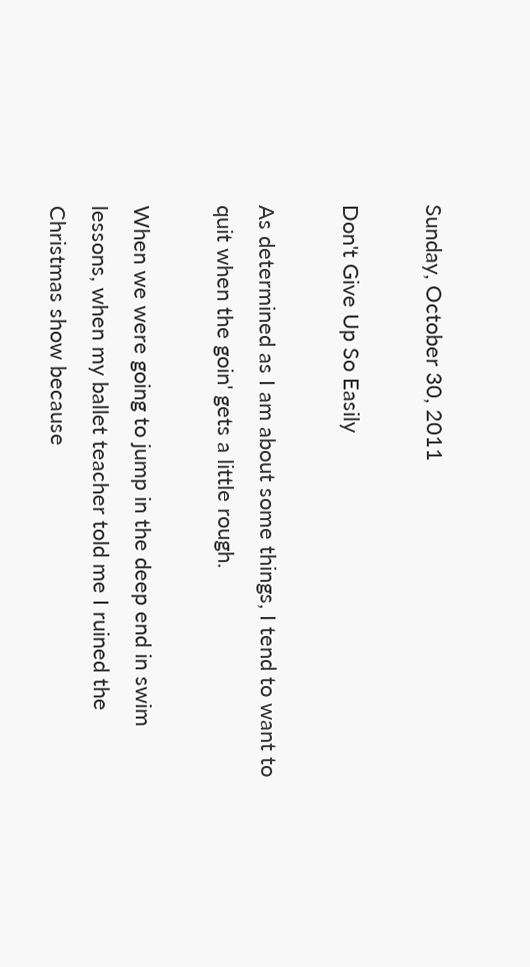Sunday, October 30, 2011

Don't Give Up So Easily

As determined as I am about some things, I tend to want to quit when the goin' gets a little rough.

When we were going to jump in the deep end in swim lessons, when my ballet teacher told me I ruined the Christmas show because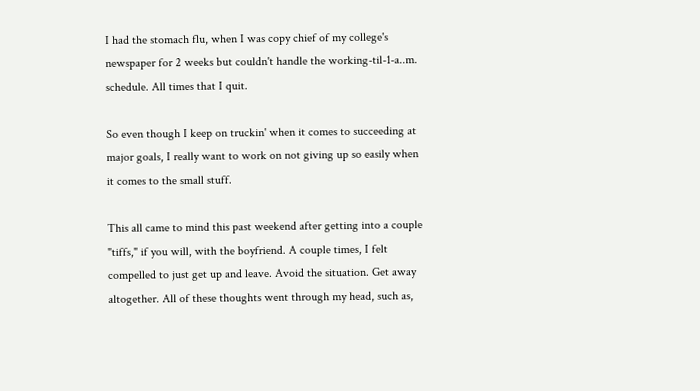I had the stomach flu, when I was copy chief of my college's newspaper for 2 weeks but couldn't handle the working-til-1-a..m. schedule. All times that I quit.

So even though I keep on truckin' when it comes to succeeding at major goals, I really want to work on not giving up so easily when it comes to the small stuff.

This all came to mind this past weekend after getting into a couple "tiffs," if you will, with the boyfriend. A couple times, I felt compelled to just get up and leave. Avoid the situation. Get away altogether. All of these thoughts went through my head, such as,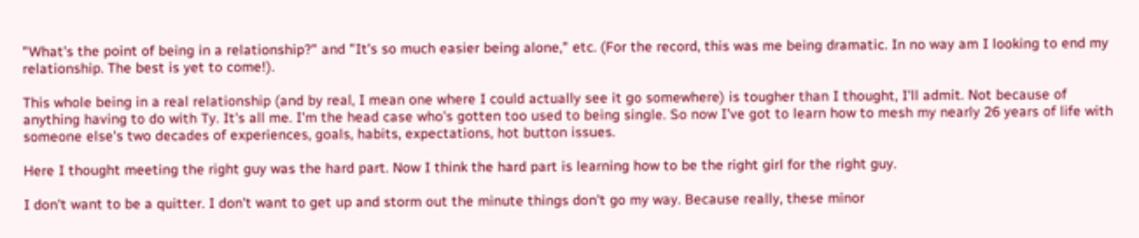"What's the point of being in a relationship?" and "It's so much easier being alone," etc. (For the record, this was me being dramatic. In no way am I looking to end my relationship. The best is yet to come!).

This whole being in a real relationship (and by real, I mean one where I could actually see it go somewhere) is tougher than I thought, I'll admit. Not because of anything having to do with Ty. It's all me. I'm the head case who's gotten too used to being single. So now I've got to learn how to mesh my nearly 26 years of life with someone else's two decades of experiences, goals, habits, expectations, hot button issues.

Here I thought meeting the right guy was the hard part. Now I think the hard part is learning how to be the right girl for the right guy.

I don't want to be a quitter. I don't want to get up and storm out the minute things don't go my way. Because really, these minor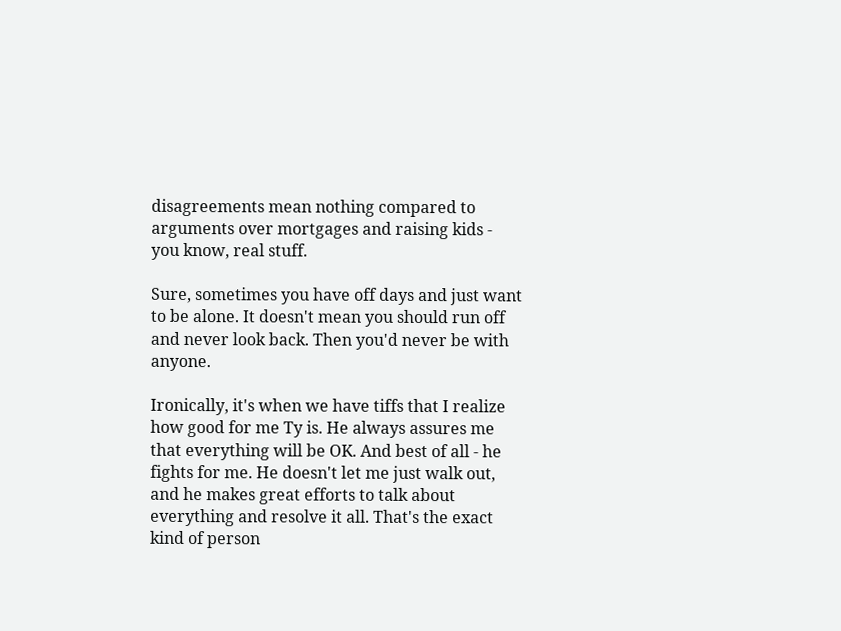disagreements mean nothing compared to arguments over mortgages and raising kids - you know, real stuff.

Sure, sometimes you have off days and just want to be alone. It doesn't mean you should run off and never look back. Then you'd never be with anyone.

Ironically, it's when we have tiffs that I realize how good for me Ty is. He always assures me that everything will be OK. And best of all - he fights for me. He doesn't let me just walk out, and he makes great efforts to talk about everything and resolve it all. That's the exact kind of person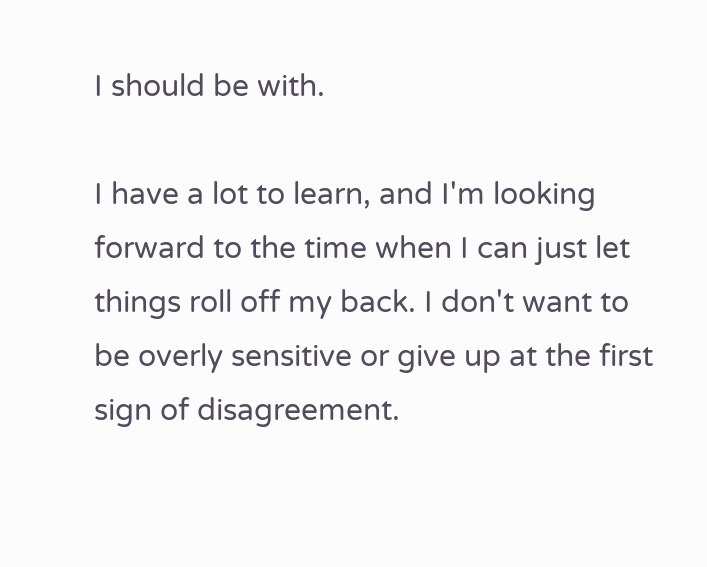I should be with.

I have a lot to learn, and I'm looking forward to the time when I can just let things roll off my back. I don't want to be overly sensitive or give up at the first sign of disagreement.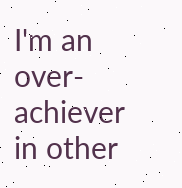I'm an over-achiever in other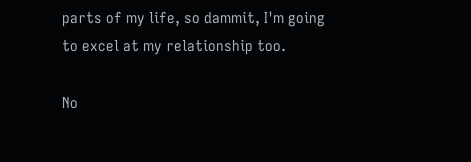parts of my life, so dammit, I'm going to excel at my relationship too.

No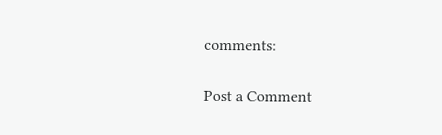comments:

Post a Comment